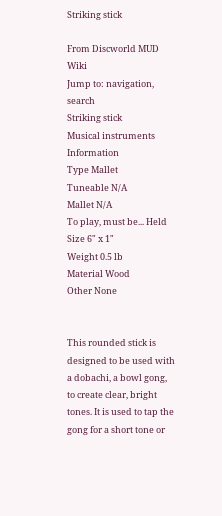Striking stick

From Discworld MUD Wiki
Jump to: navigation, search
Striking stick
Musical instruments Information
Type Mallet
Tuneable N/A
Mallet N/A
To play, must be... Held
Size 6" x 1"
Weight 0.5 lb
Material Wood
Other None


This rounded stick is designed to be used with a dobachi, a bowl gong, to create clear, bright tones. It is used to tap the gong for a short tone or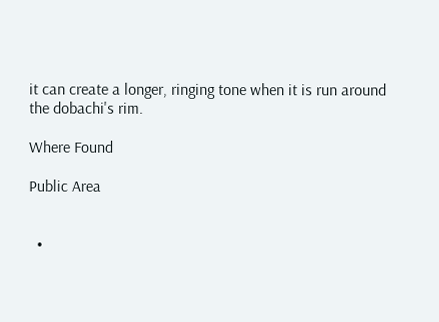it can create a longer, ringing tone when it is run around the dobachi's rim.

Where Found

Public Area


  •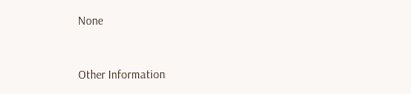None


Other Information